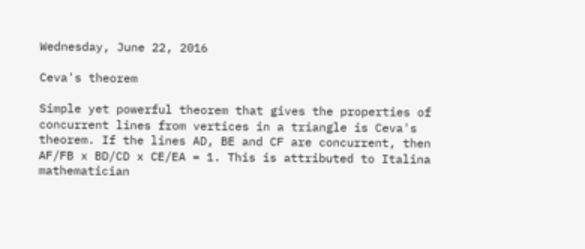Wednesday, June 22, 2016

Ceva's theorem

Simple yet powerful theorem that gives the properties of concurrent lines from vertices in a triangle is Ceva's theorem. If the lines AD, BE and CF are concurrent, then  AF/FB x BD/CD x CE/EA = 1. This is attributed to Italina mathematician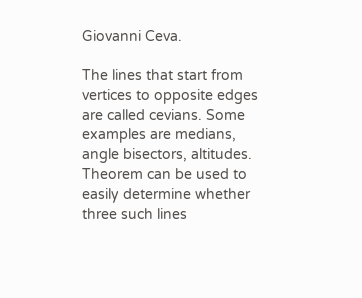Giovanni Ceva.

The lines that start from vertices to opposite edges are called cevians. Some examples are medians, angle bisectors, altitudes. Theorem can be used to easily determine whether three such lines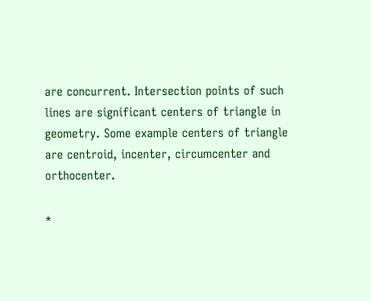are concurrent. Intersection points of such lines are significant centers of triangle in geometry. Some example centers of triangle are centroid, incenter, circumcenter and orthocenter.

*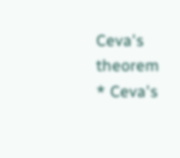Ceva's theorem
* Ceva's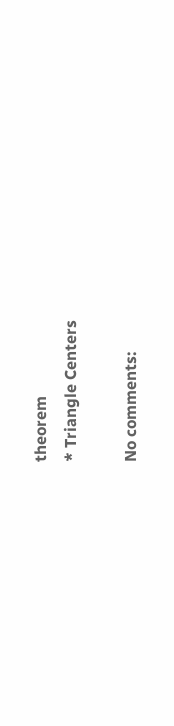theorem
* Triangle Centers

No comments: